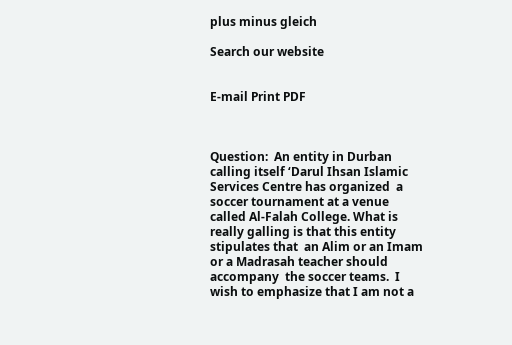plus minus gleich

Search our website


E-mail Print PDF



Question:  An entity in Durban calling itself ‘Darul Ihsan Islamic Services Centre has organized  a soccer tournament at a venue called Al-Falah College. What is really galling is that this entity  stipulates that  an Alim or an Imam or a Madrasah teacher should accompany  the soccer teams.  I wish to emphasize that I am not a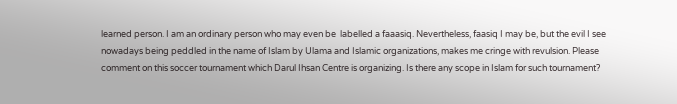learned person. I am an ordinary person who may even be  labelled a faaasiq. Nevertheless, faasiq I may be, but the evil I see nowadays being peddled in the name of Islam by Ulama and Islamic organizations, makes me cringe with revulsion. Please comment on this soccer tournament which Darul Ihsan Centre is organizing. Is there any scope in Islam for such tournament?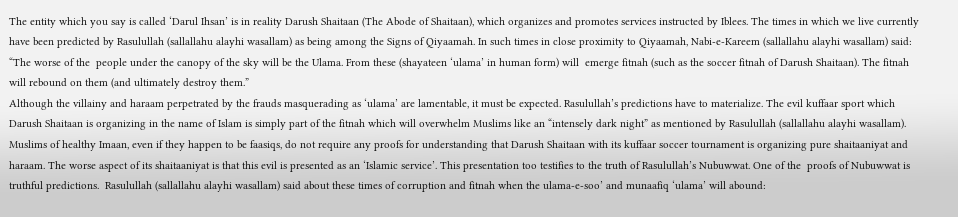The entity which you say is called ‘Darul Ihsan’ is in reality Darush Shaitaan (The Abode of Shaitaan), which organizes and promotes services instructed by Iblees. The times in which we live currently have been predicted by Rasulullah (sallallahu alayhi wasallam) as being among the Signs of Qiyaamah. In such times in close proximity to Qiyaamah, Nabi-e-Kareem (sallallahu alayhi wasallam) said:
“The worse of the  people under the canopy of the sky will be the Ulama. From these (shayateen ‘ulama’ in human form) will  emerge fitnah (such as the soccer fitnah of Darush Shaitaan). The fitnah will rebound on them (and ultimately destroy them.”
Although the villainy and haraam perpetrated by the frauds masquerading as ‘ulama’ are lamentable, it must be expected. Rasulullah’s predictions have to materialize. The evil kuffaar sport which Darush Shaitaan is organizing in the name of Islam is simply part of the fitnah which will overwhelm Muslims like an “intensely dark night” as mentioned by Rasulullah (sallallahu alayhi wasallam).
Muslims of healthy Imaan, even if they happen to be faasiqs, do not require any proofs for understanding that Darush Shaitaan with its kuffaar soccer tournament is organizing pure shaitaaniyat and haraam. The worse aspect of its shaitaaniyat is that this evil is presented as an ‘Islamic service’. This presentation too testifies to the truth of Rasulullah’s Nubuwwat. One of the  proofs of Nubuwwat is truthful predictions.  Rasulullah (sallallahu alayhi wasallam) said about these times of corruption and fitnah when the ulama-e-soo’ and munaafiq ‘ulama’ will abound: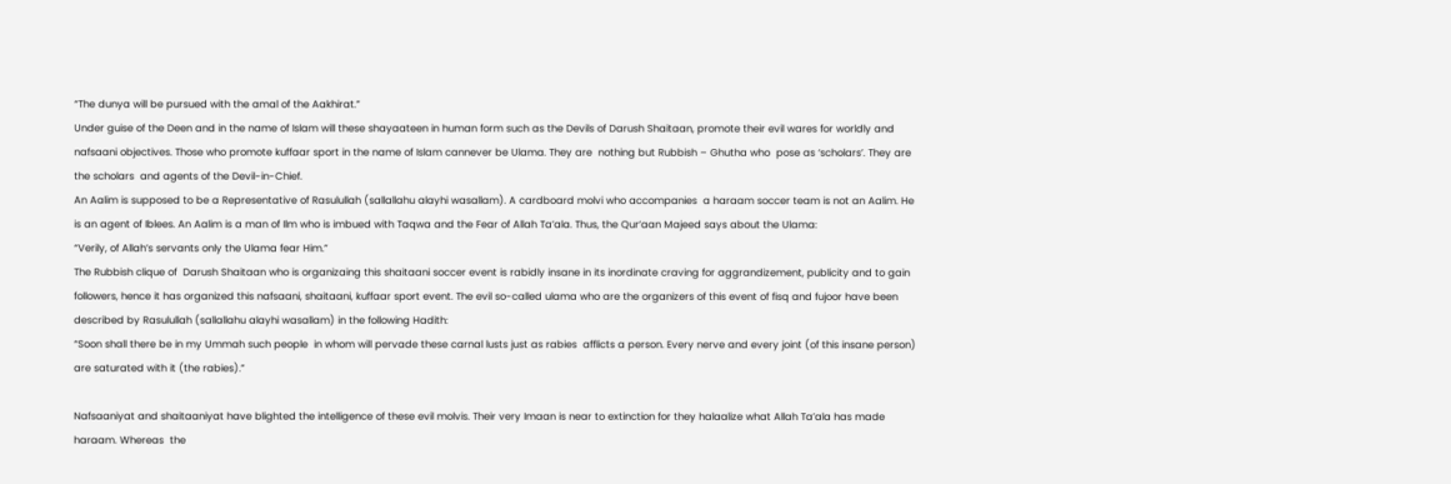“The dunya will be pursued with the amal of the Aakhirat.”
Under guise of the Deen and in the name of Islam will these shayaateen in human form such as the Devils of Darush Shaitaan, promote their evil wares for worldly and nafsaani objectives. Those who promote kuffaar sport in the name of Islam cannever be Ulama. They are  nothing but Rubbish – Ghutha who  pose as ‘scholars’. They are the scholars  and agents of the Devil-in-Chief.
An Aalim is supposed to be a Representative of Rasulullah (sallallahu alayhi wasallam). A cardboard molvi who accompanies  a haraam soccer team is not an Aalim. He is an agent of Iblees. An Aalim is a man of Ilm who is imbued with Taqwa and the Fear of Allah Ta’ala. Thus, the Qur’aan Majeed says about the Ulama:
“Verily, of Allah’s servants only the Ulama fear Him.”
The Rubbish clique of  Darush Shaitaan who is organizaing this shaitaani soccer event is rabidly insane in its inordinate craving for aggrandizement, publicity and to gain followers, hence it has organized this nafsaani, shaitaani, kuffaar sport event. The evil so-called ulama who are the organizers of this event of fisq and fujoor have been described by Rasulullah (sallallahu alayhi wasallam) in the following Hadith:
“Soon shall there be in my Ummah such people  in whom will pervade these carnal lusts just as rabies  afflicts a person. Every nerve and every joint (of this insane person) are saturated with it (the rabies).”

Nafsaaniyat and shaitaaniyat have blighted the intelligence of these evil molvis. Their very Imaan is near to extinction for they halaalize what Allah Ta’ala has made haraam. Whereas  the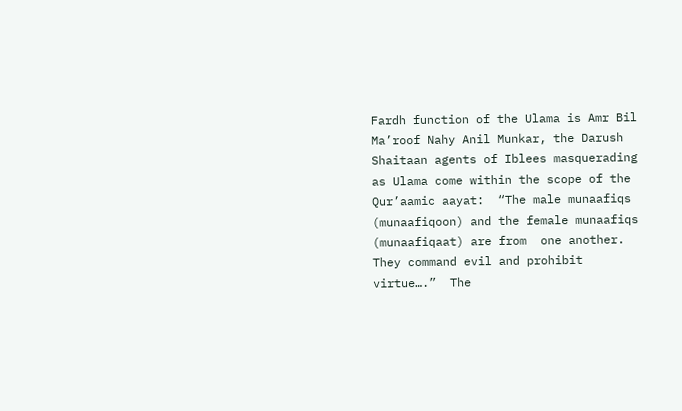Fardh function of the Ulama is Amr Bil Ma’roof Nahy Anil Munkar, the Darush Shaitaan agents of Iblees masquerading as Ulama come within the scope of the Qur’aamic aayat:  “The male munaafiqs (munaafiqoon) and the female munaafiqs (munaafiqaat) are from  one another. They command evil and prohibit virtue….”  The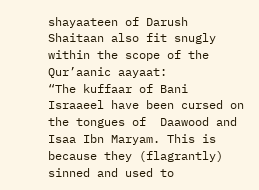shayaateen of Darush Shaitaan also fit snugly within the scope of the Qur’aanic aayaat:
“The kuffaar of Bani Israaeel have been cursed on the tongues of  Daawood and Isaa Ibn Maryam. This is because they (flagrantly) sinned and used to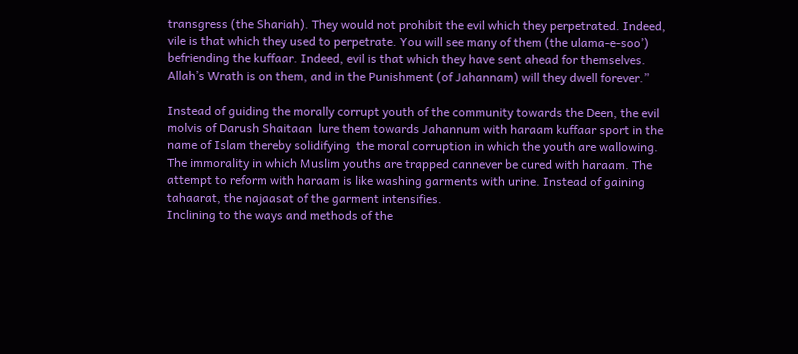transgress (the Shariah). They would not prohibit the evil which they perpetrated. Indeed, vile is that which they used to perpetrate. You will see many of them (the ulama-e-soo’) befriending the kuffaar. Indeed, evil is that which they have sent ahead for themselves. Allah’s Wrath is on them, and in the Punishment (of Jahannam) will they dwell forever.”

Instead of guiding the morally corrupt youth of the community towards the Deen, the evil molvis of Darush Shaitaan  lure them towards Jahannum with haraam kuffaar sport in the name of Islam thereby solidifying  the moral corruption in which the youth are wallowing.  The immorality in which Muslim youths are trapped cannever be cured with haraam. The attempt to reform with haraam is like washing garments with urine. Instead of gaining tahaarat, the najaasat of the garment intensifies.
Inclining to the ways and methods of the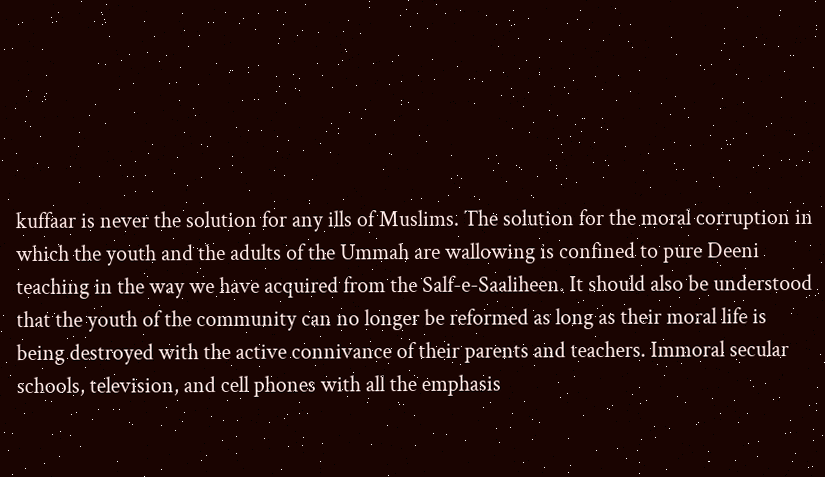kuffaar is never the solution for any ills of Muslims. The solution for the moral corruption in which the youth and the adults of the Ummah are wallowing is confined to pure Deeni teaching in the way we have acquired from the Salf-e-Saaliheen. It should also be understood that the youth of the community can no longer be reformed as long as their moral life is  being destroyed with the active connivance of their parents and teachers. Immoral secular schools, television, and cell phones with all the emphasis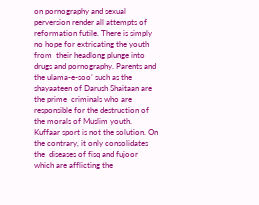on pornography and sexual perversion render all attempts of reformation futile. There is simply no hope for extricating the youth from  their headlong plunge into drugs and pornography. Parents and the ulama-e-soo’ such as the shayaateen of Darush Shaitaan are the prime  criminals who are responsible for the destruction of the morals of Muslim youth. Kuffaar sport is not the solution. On the contrary, it only consolidates the  diseases of fisq and fujoor which are afflicting the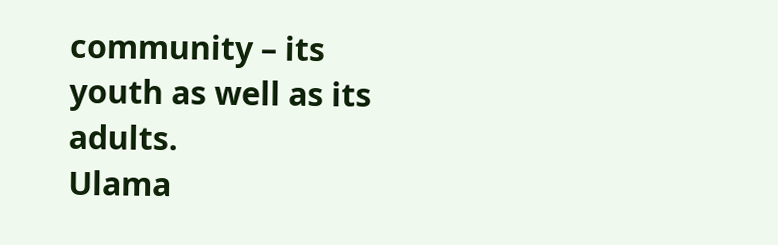community – its youth as well as its adults.
Ulama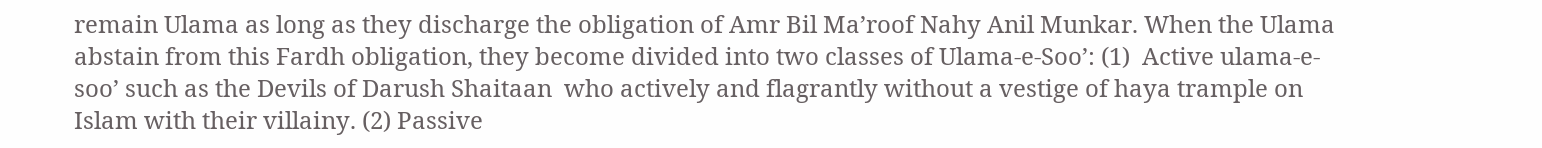remain Ulama as long as they discharge the obligation of Amr Bil Ma’roof Nahy Anil Munkar. When the Ulama abstain from this Fardh obligation, they become divided into two classes of Ulama-e-Soo’: (1)  Active ulama-e-soo’ such as the Devils of Darush Shaitaan  who actively and flagrantly without a vestige of haya trample on Islam with their villainy. (2) Passive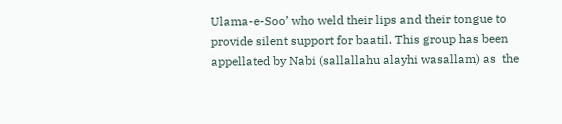Ulama-e-Soo’ who weld their lips and their tongue to provide silent support for baatil. This group has been appellated by Nabi (sallallahu alayhi wasallam) as  the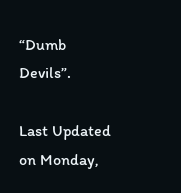“Dumb Devils”.

Last Updated on Monday,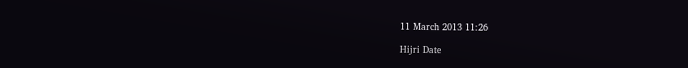11 March 2013 11:26

Hijri Date